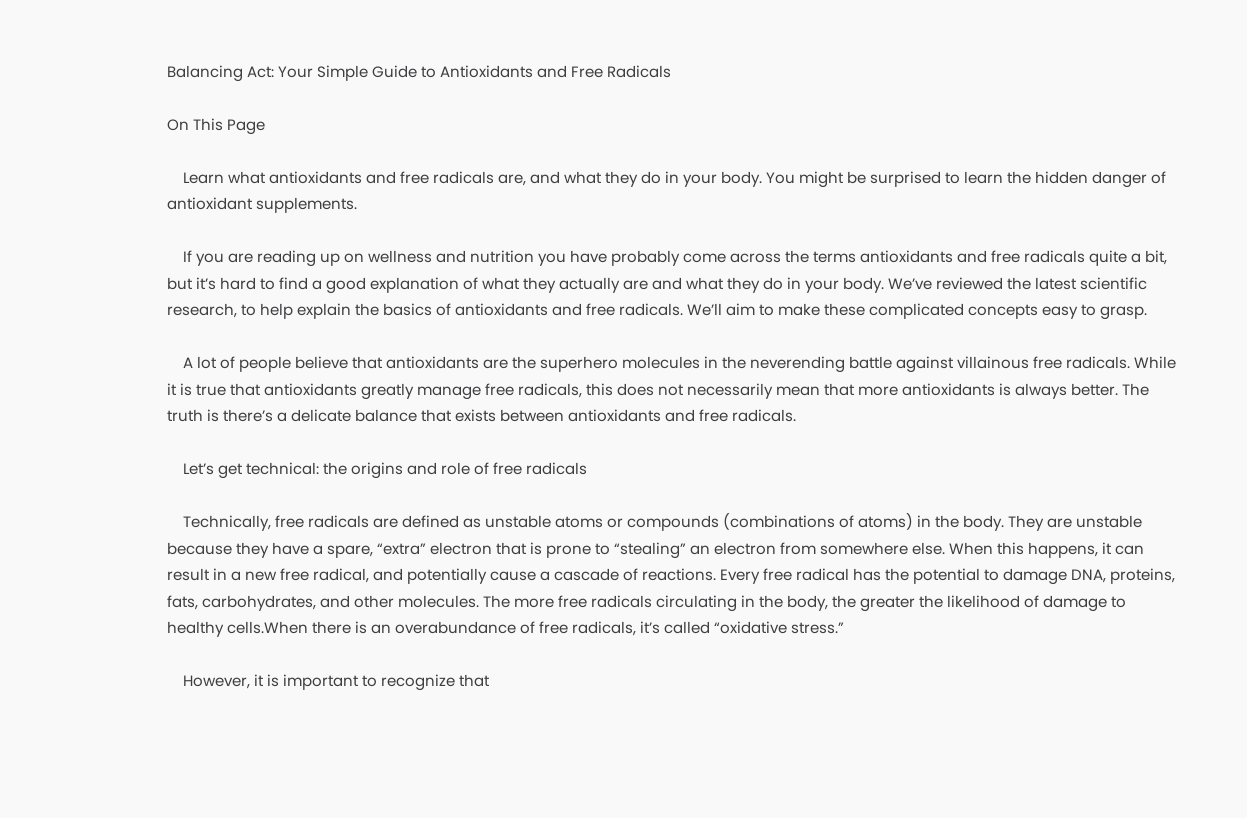Balancing Act: Your Simple Guide to Antioxidants and Free Radicals

On This Page

    Learn what antioxidants and free radicals are, and what they do in your body. You might be surprised to learn the hidden danger of antioxidant supplements.

    If you are reading up on wellness and nutrition you have probably come across the terms antioxidants and free radicals quite a bit, but it’s hard to find a good explanation of what they actually are and what they do in your body. We’ve reviewed the latest scientific research, to help explain the basics of antioxidants and free radicals. We’ll aim to make these complicated concepts easy to grasp.

    A lot of people believe that antioxidants are the superhero molecules in the neverending battle against villainous free radicals. While it is true that antioxidants greatly manage free radicals, this does not necessarily mean that more antioxidants is always better. The truth is there’s a delicate balance that exists between antioxidants and free radicals.

    Let’s get technical: the origins and role of free radicals

    Technically, free radicals are defined as unstable atoms or compounds (combinations of atoms) in the body. They are unstable because they have a spare, “extra” electron that is prone to “stealing” an electron from somewhere else. When this happens, it can result in a new free radical, and potentially cause a cascade of reactions. Every free radical has the potential to damage DNA, proteins, fats, carbohydrates, and other molecules. The more free radicals circulating in the body, the greater the likelihood of damage to healthy cells.When there is an overabundance of free radicals, it’s called “oxidative stress.”

    However, it is important to recognize that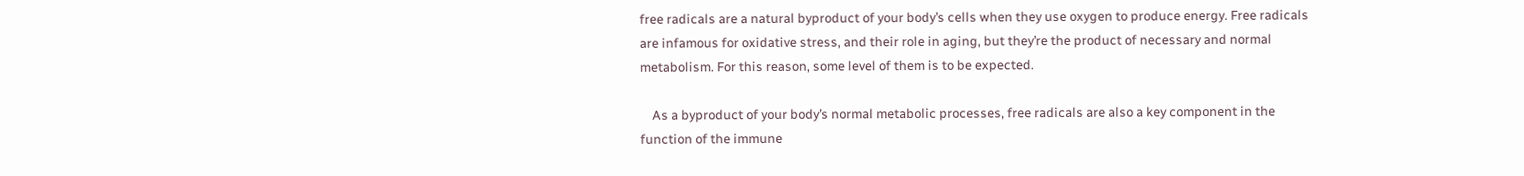free radicals are a natural byproduct of your body’s cells when they use oxygen to produce energy. Free radicals are infamous for oxidative stress, and their role in aging, but they’re the product of necessary and normal metabolism. For this reason, some level of them is to be expected.

    As a byproduct of your body’s normal metabolic processes, free radicals are also a key component in the function of the immune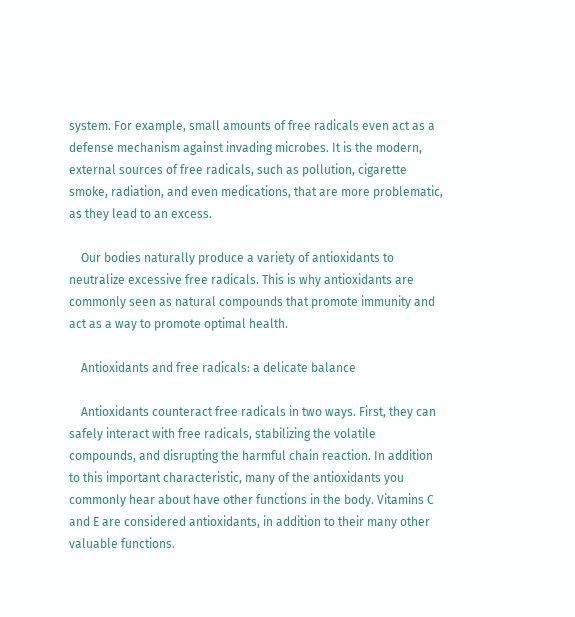system. For example, small amounts of free radicals even act as a defense mechanism against invading microbes. It is the modern, external sources of free radicals, such as pollution, cigarette smoke, radiation, and even medications, that are more problematic, as they lead to an excess.

    Our bodies naturally produce a variety of antioxidants to neutralize excessive free radicals. This is why antioxidants are commonly seen as natural compounds that promote immunity and act as a way to promote optimal health.

    Antioxidants and free radicals: a delicate balance

    Antioxidants counteract free radicals in two ways. First, they can safely interact with free radicals, stabilizing the volatile compounds, and disrupting the harmful chain reaction. In addition to this important characteristic, many of the antioxidants you commonly hear about have other functions in the body. Vitamins C and E are considered antioxidants, in addition to their many other valuable functions.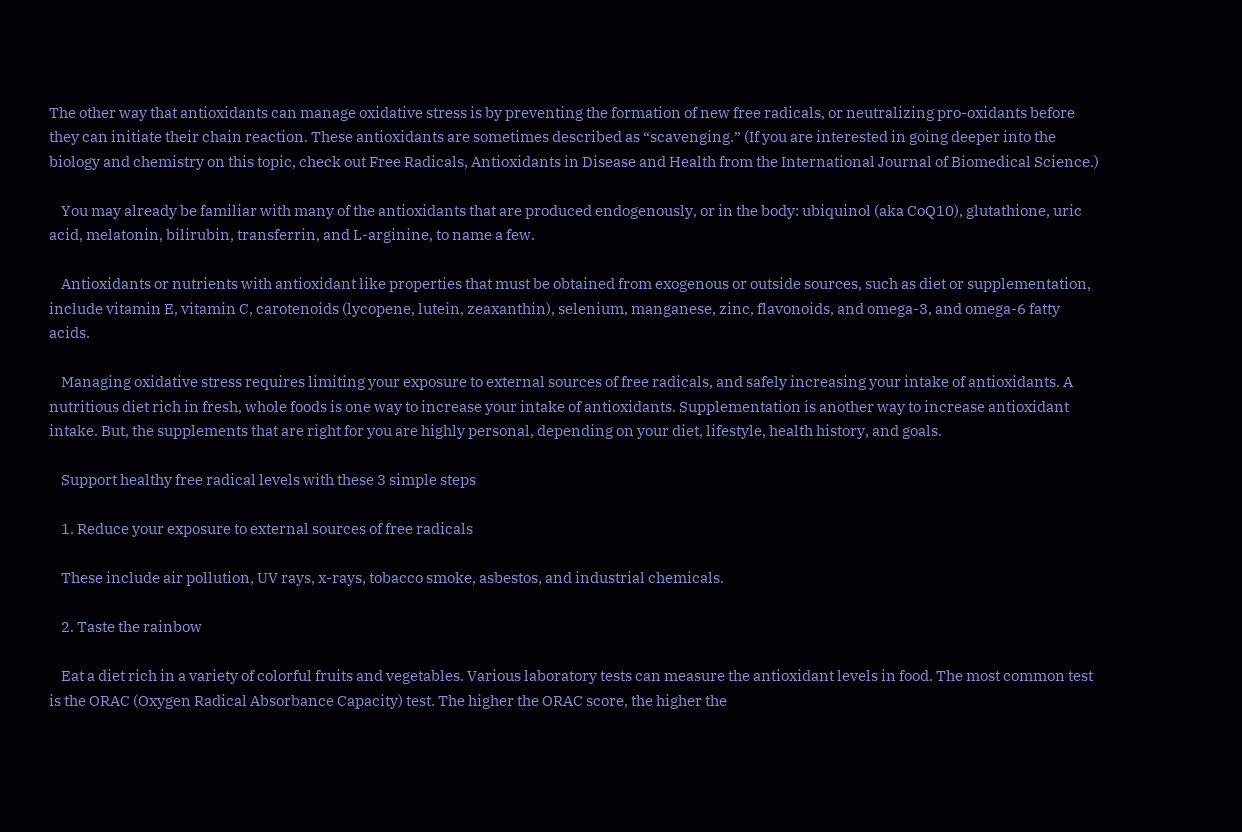The other way that antioxidants can manage oxidative stress is by preventing the formation of new free radicals, or neutralizing pro-oxidants before they can initiate their chain reaction. These antioxidants are sometimes described as “scavenging.” (If you are interested in going deeper into the biology and chemistry on this topic, check out Free Radicals, Antioxidants in Disease and Health from the International Journal of Biomedical Science.)

    You may already be familiar with many of the antioxidants that are produced endogenously, or in the body: ubiquinol (aka CoQ10), glutathione, uric acid, melatonin, bilirubin, transferrin, and L-arginine, to name a few.

    Antioxidants or nutrients with antioxidant like properties that must be obtained from exogenous or outside sources, such as diet or supplementation, include vitamin E, vitamin C, carotenoids (lycopene, lutein, zeaxanthin), selenium, manganese, zinc, flavonoids, and omega-3, and omega-6 fatty acids.

    Managing oxidative stress requires limiting your exposure to external sources of free radicals, and safely increasing your intake of antioxidants. A nutritious diet rich in fresh, whole foods is one way to increase your intake of antioxidants. Supplementation is another way to increase antioxidant intake. But, the supplements that are right for you are highly personal, depending on your diet, lifestyle, health history, and goals.

    Support healthy free radical levels with these 3 simple steps

    1. Reduce your exposure to external sources of free radicals

    These include air pollution, UV rays, x-rays, tobacco smoke, asbestos, and industrial chemicals.

    2. Taste the rainbow

    Eat a diet rich in a variety of colorful fruits and vegetables. Various laboratory tests can measure the antioxidant levels in food. The most common test is the ORAC (Oxygen Radical Absorbance Capacity) test. The higher the ORAC score, the higher the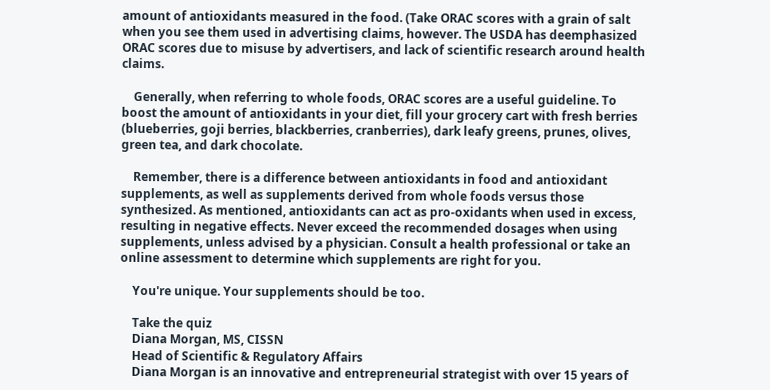amount of antioxidants measured in the food. (Take ORAC scores with a grain of salt when you see them used in advertising claims, however. The USDA has deemphasized ORAC scores due to misuse by advertisers, and lack of scientific research around health claims.

    Generally, when referring to whole foods, ORAC scores are a useful guideline. To boost the amount of antioxidants in your diet, fill your grocery cart with fresh berries (blueberries, goji berries, blackberries, cranberries), dark leafy greens, prunes, olives, green tea, and dark chocolate.

    Remember, there is a difference between antioxidants in food and antioxidant supplements, as well as supplements derived from whole foods versus those synthesized. As mentioned, antioxidants can act as pro-oxidants when used in excess, resulting in negative effects. Never exceed the recommended dosages when using supplements, unless advised by a physician. Consult a health professional or take an online assessment to determine which supplements are right for you.

    You're unique. Your supplements should be too.

    Take the quiz
    Diana Morgan, MS, CISSN
    Head of Scientific & Regulatory Affairs
    Diana Morgan is an innovative and entrepreneurial strategist with over 15 years of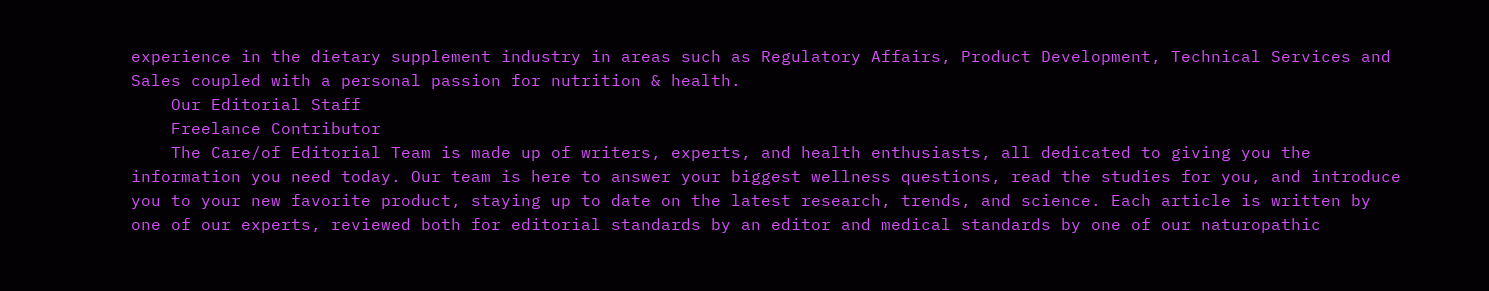experience in the dietary supplement industry in areas such as Regulatory Affairs, Product Development, Technical Services and Sales coupled with a personal passion for nutrition & health.
    Our Editorial Staff
    Freelance Contributor
    The Care/of Editorial Team is made up of writers, experts, and health enthusiasts, all dedicated to giving you the information you need today. Our team is here to answer your biggest wellness questions, read the studies for you, and introduce you to your new favorite product, staying up to date on the latest research, trends, and science. Each article is written by one of our experts, reviewed both for editorial standards by an editor and medical standards by one of our naturopathic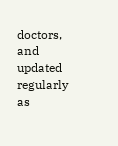doctors, and updated regularly as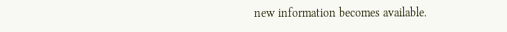new information becomes available.